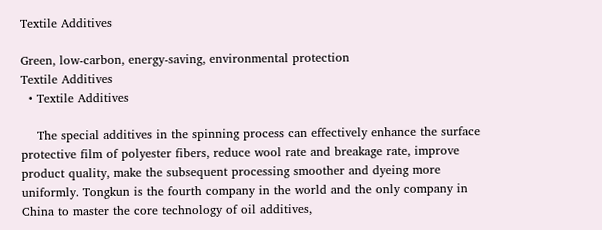Textile Additives

Green, low-carbon, energy-saving, environmental protection
Textile Additives
  • Textile Additives

    The special additives in the spinning process can effectively enhance the surface protective film of polyester fibers, reduce wool rate and breakage rate, improve product quality, make the subsequent processing smoother and dyeing more uniformly. Tongkun is the fourth company in the world and the only company in China to master the core technology of oil additives,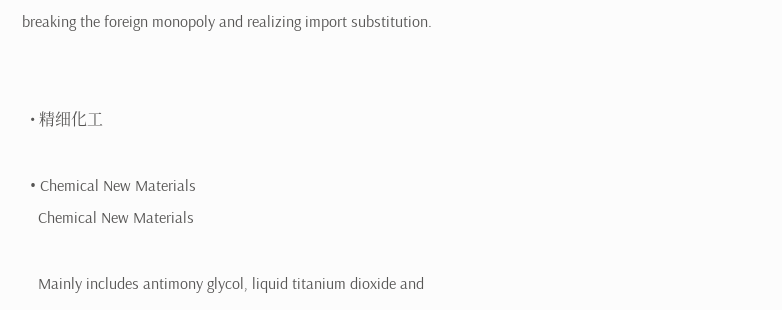breaking the foreign monopoly and realizing import substitution.


  • 精细化工

  • Chemical New Materials
    Chemical New Materials

    Mainly includes antimony glycol, liquid titanium dioxide and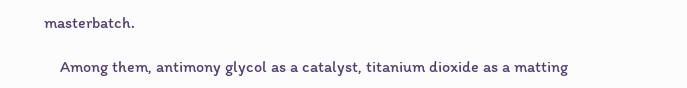masterbatch.

    Among them, antimony glycol as a catalyst, titanium dioxide as a matting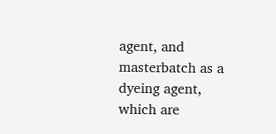agent, and masterbatch as a dyeing agent, which are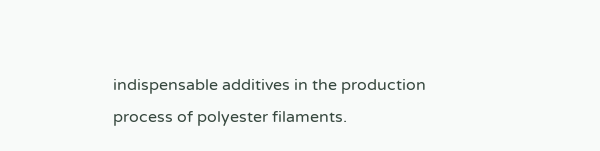indispensable additives in the production process of polyester filaments.